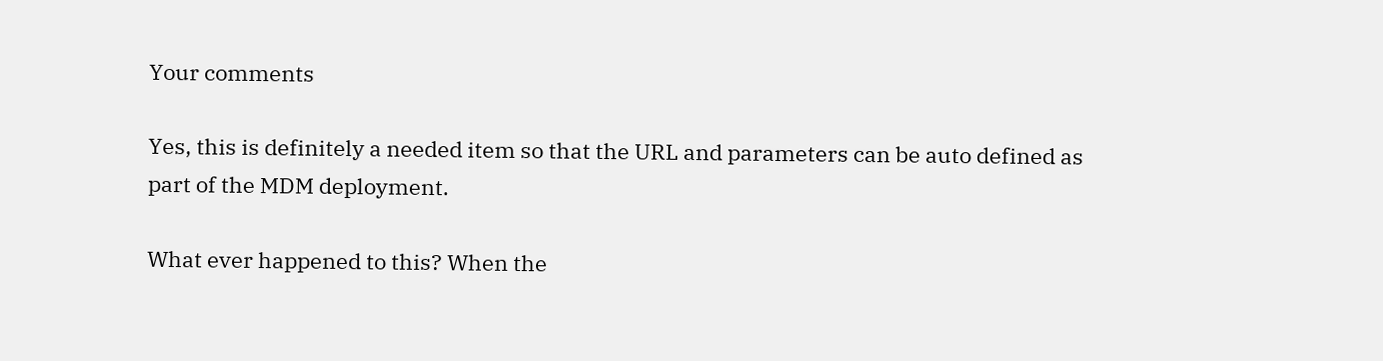Your comments

Yes, this is definitely a needed item so that the URL and parameters can be auto defined as part of the MDM deployment.

What ever happened to this? When the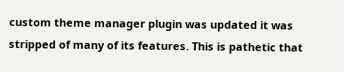custom theme manager plugin was updated it was stripped of many of its features. This is pathetic that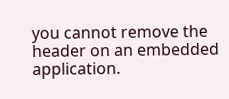you cannot remove the header on an embedded application.